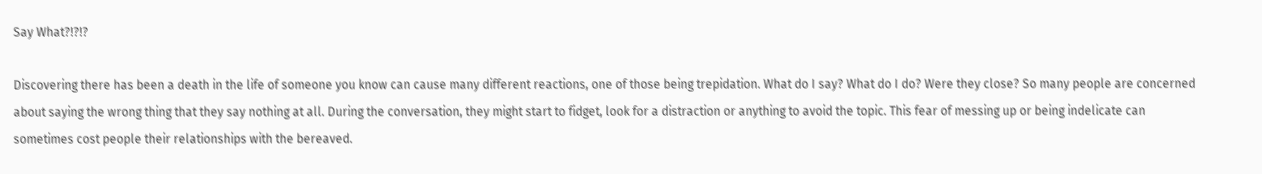Say What?!?!?

Discovering there has been a death in the life of someone you know can cause many different reactions, one of those being trepidation. What do I say? What do I do? Were they close? So many people are concerned about saying the wrong thing that they say nothing at all. During the conversation, they might start to fidget, look for a distraction or anything to avoid the topic. This fear of messing up or being indelicate can sometimes cost people their relationships with the bereaved.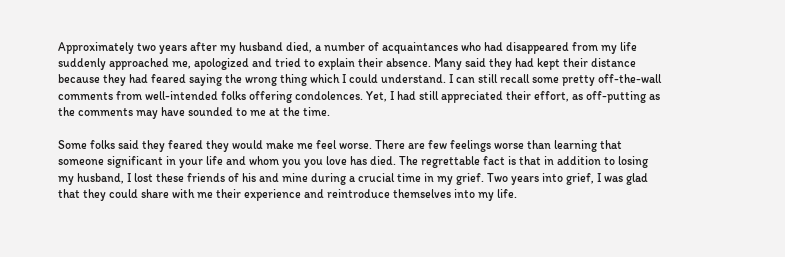Approximately two years after my husband died, a number of acquaintances who had disappeared from my life suddenly approached me, apologized and tried to explain their absence. Many said they had kept their distance because they had feared saying the wrong thing which I could understand. I can still recall some pretty off-the-wall comments from well-intended folks offering condolences. Yet, I had still appreciated their effort, as off-putting as the comments may have sounded to me at the time.

Some folks said they feared they would make me feel worse. There are few feelings worse than learning that someone significant in your life and whom you you love has died. The regrettable fact is that in addition to losing my husband, I lost these friends of his and mine during a crucial time in my grief. Two years into grief, I was glad that they could share with me their experience and reintroduce themselves into my life.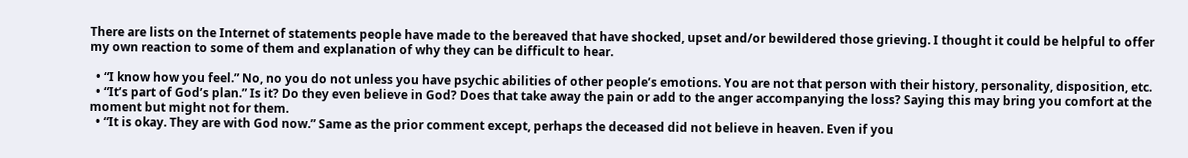There are lists on the Internet of statements people have made to the bereaved that have shocked, upset and/or bewildered those grieving. I thought it could be helpful to offer my own reaction to some of them and explanation of why they can be difficult to hear.

  • “I know how you feel.” No, no you do not unless you have psychic abilities of other people’s emotions. You are not that person with their history, personality, disposition, etc.
  • “It’s part of God’s plan.” Is it? Do they even believe in God? Does that take away the pain or add to the anger accompanying the loss? Saying this may bring you comfort at the moment but might not for them.
  • “It is okay. They are with God now.” Same as the prior comment except, perhaps the deceased did not believe in heaven. Even if you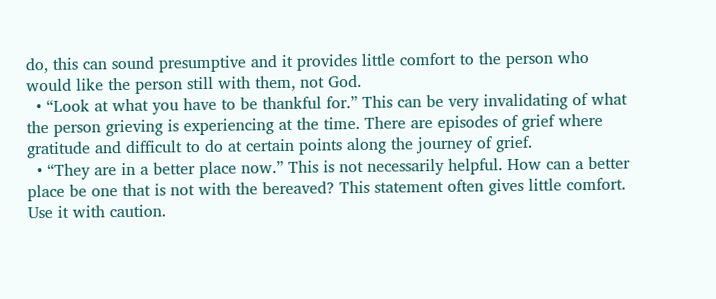do, this can sound presumptive and it provides little comfort to the person who would like the person still with them, not God.
  • “Look at what you have to be thankful for.” This can be very invalidating of what the person grieving is experiencing at the time. There are episodes of grief where gratitude and difficult to do at certain points along the journey of grief.
  • “They are in a better place now.” This is not necessarily helpful. How can a better place be one that is not with the bereaved? This statement often gives little comfort. Use it with caution.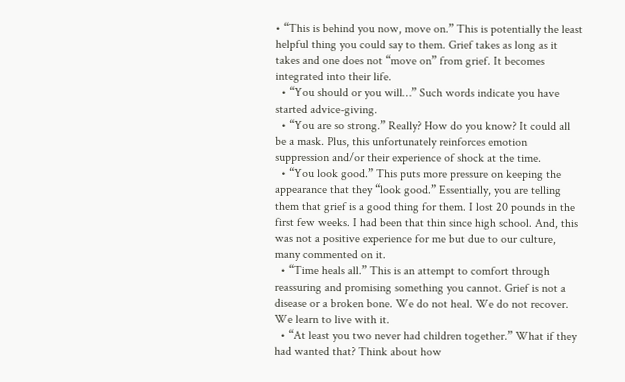• “This is behind you now, move on.” This is potentially the least helpful thing you could say to them. Grief takes as long as it takes and one does not “move on” from grief. It becomes integrated into their life.
  • “You should or you will…” Such words indicate you have started advice-giving.
  • “You are so strong.” Really? How do you know? It could all be a mask. Plus, this unfortunately reinforces emotion suppression and/or their experience of shock at the time.
  • “You look good.” This puts more pressure on keeping the appearance that they “look good.” Essentially, you are telling them that grief is a good thing for them. I lost 20 pounds in the first few weeks. I had been that thin since high school. And, this was not a positive experience for me but due to our culture, many commented on it.
  • “Time heals all.” This is an attempt to comfort through reassuring and promising something you cannot. Grief is not a disease or a broken bone. We do not heal. We do not recover. We learn to live with it.
  • “At least you two never had children together.” What if they had wanted that? Think about how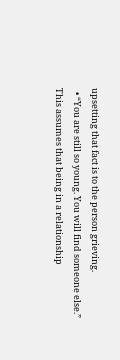upsetting that fact is to the person grieving.
  • “You are still so young. You will find someone else.”   This assumes that being in a relationship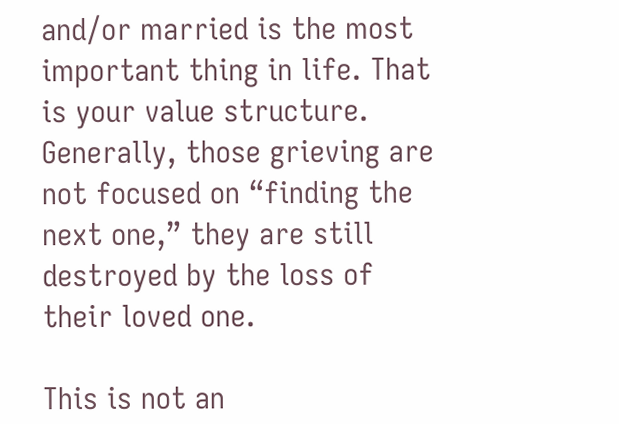and/or married is the most important thing in life. That is your value structure. Generally, those grieving are not focused on “finding the next one,” they are still destroyed by the loss of their loved one.

This is not an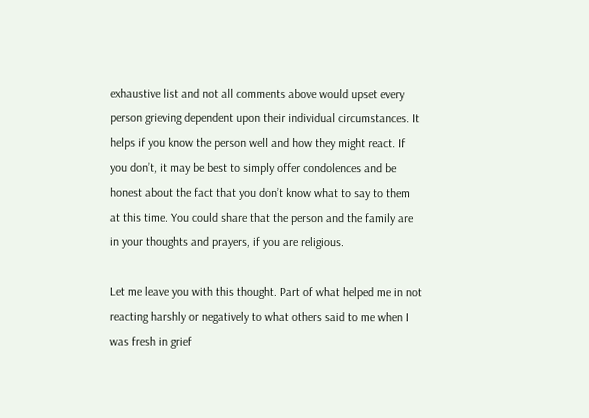exhaustive list and not all comments above would upset every person grieving dependent upon their individual circumstances. It helps if you know the person well and how they might react. If you don’t, it may be best to simply offer condolences and be honest about the fact that you don’t know what to say to them at this time. You could share that the person and the family are in your thoughts and prayers, if you are religious.

Let me leave you with this thought. Part of what helped me in not reacting harshly or negatively to what others said to me when I was fresh in grief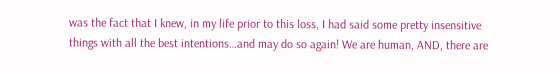was the fact that I knew, in my life prior to this loss, I had said some pretty insensitive things with all the best intentions…and may do so again! We are human, AND, there are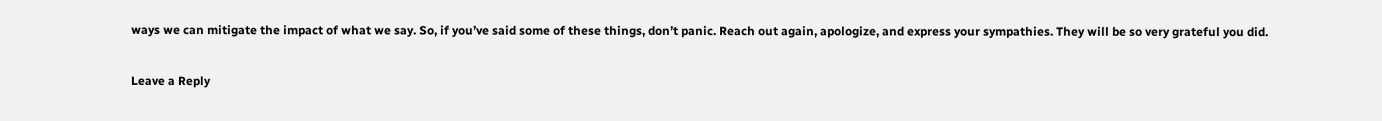ways we can mitigate the impact of what we say. So, if you’ve said some of these things, don’t panic. Reach out again, apologize, and express your sympathies. They will be so very grateful you did.

Leave a Reply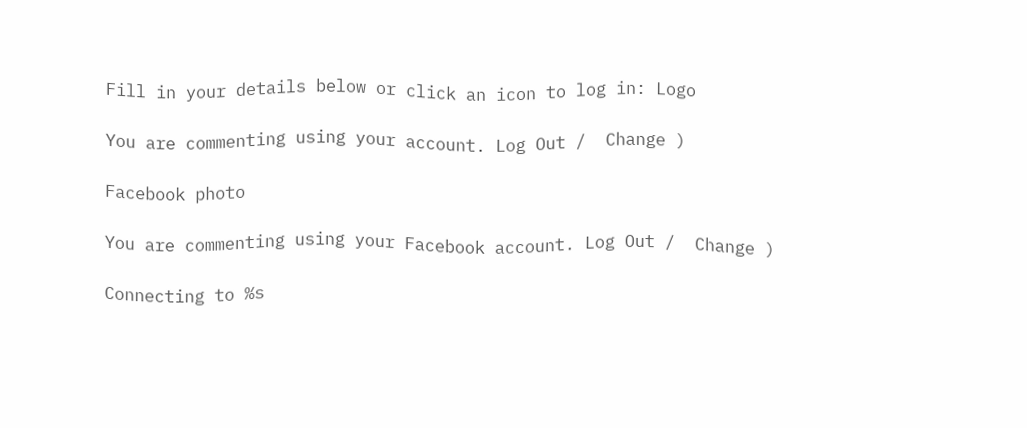Fill in your details below or click an icon to log in: Logo

You are commenting using your account. Log Out /  Change )

Facebook photo

You are commenting using your Facebook account. Log Out /  Change )

Connecting to %s